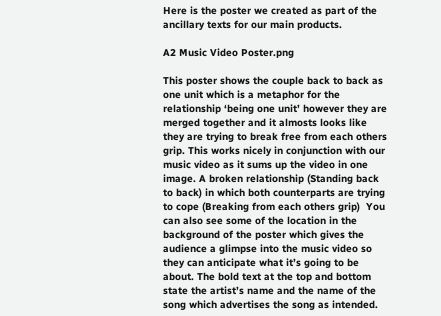Here is the poster we created as part of the ancillary texts for our main products.

A2 Music Video Poster.png

This poster shows the couple back to back as one unit which is a metaphor for the relationship ‘being one unit’ however they are merged together and it almosts looks like they are trying to break free from each others grip. This works nicely in conjunction with our music video as it sums up the video in one image. A broken relationship (Standing back to back) in which both counterparts are trying to cope (Breaking from each others grip)  You can also see some of the location in the background of the poster which gives the audience a glimpse into the music video so they can anticipate what it’s going to be about. The bold text at the top and bottom state the artist’s name and the name of the song which advertises the song as intended.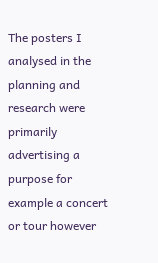The posters I analysed in the planning and research were primarily advertising a purpose for example a concert or tour however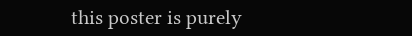this poster is purely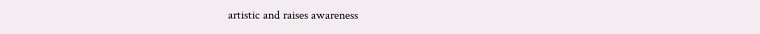artistic and raises awareness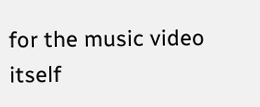for the music video itself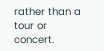rather than a tour or concert.